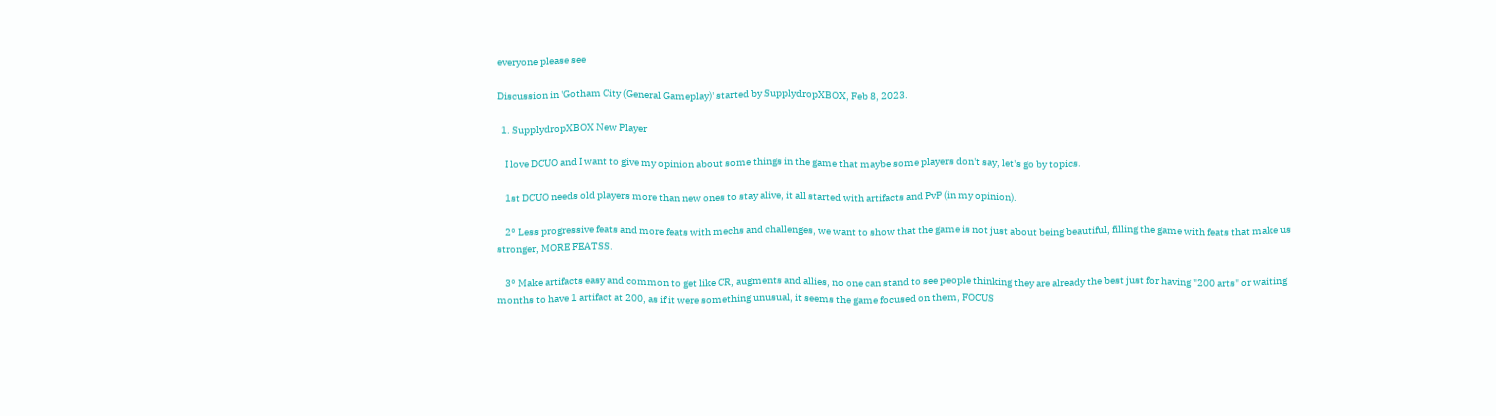everyone please see

Discussion in 'Gotham City (General Gameplay)' started by SupplydropXBOX, Feb 8, 2023.

  1. SupplydropXBOX New Player

    I love DCUO and I want to give my opinion about some things in the game that maybe some players don't say, let's go by topics.

    1st DCUO needs old players more than new ones to stay alive, it all started with artifacts and PvP (in my opinion).

    2° Less progressive feats and more feats with mechs and challenges, we want to show that the game is not just about being beautiful, filling the game with feats that make us stronger, MORE FEATSS.

    3° Make artifacts easy and common to get like CR, augments and allies, no one can stand to see people thinking they are already the best just for having "200 arts" or waiting months to have 1 artifact at 200, as if it were something unusual, it seems the game focused on them, FOCUS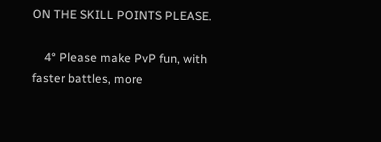ON THE SKILL POINTS PLEASE.

    4° Please make PvP fun, with faster battles, more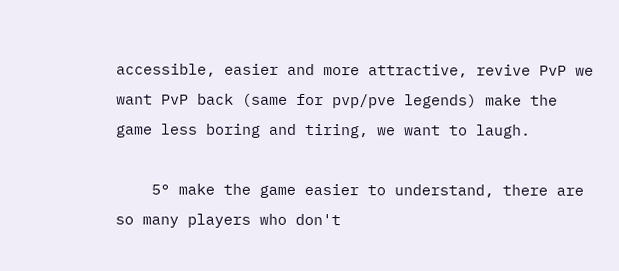accessible, easier and more attractive, revive PvP we want PvP back (same for pvp/pve legends) make the game less boring and tiring, we want to laugh.

    5° make the game easier to understand, there are so many players who don't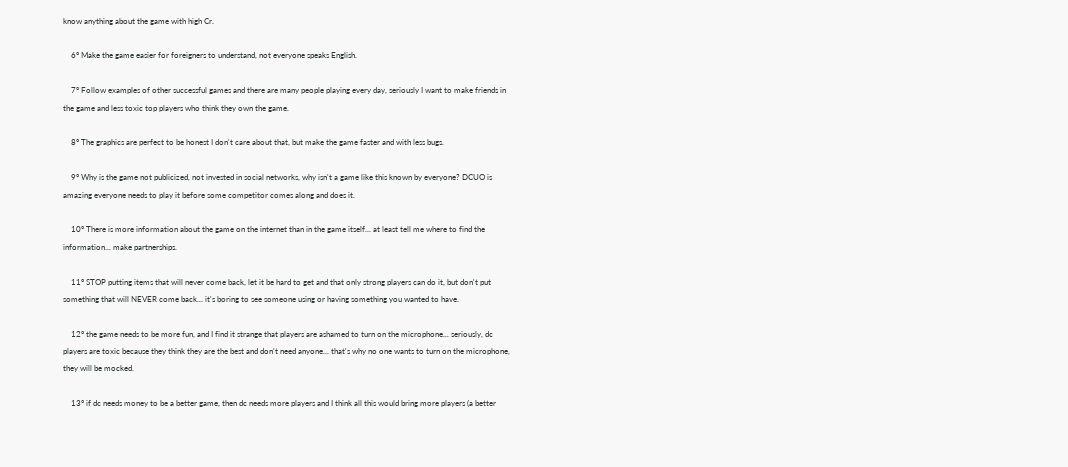know anything about the game with high Cr.

    6° Make the game easier for foreigners to understand, not everyone speaks English.

    7° Follow examples of other successful games and there are many people playing every day, seriously I want to make friends in the game and less toxic top players who think they own the game.

    8° The graphics are perfect to be honest I don't care about that, but make the game faster and with less bugs.

    9° Why is the game not publicized, not invested in social networks, why isn't a game like this known by everyone? DCUO is amazing everyone needs to play it before some competitor comes along and does it.

    10° There is more information about the game on the internet than in the game itself... at least tell me where to find the information... make partnerships.

    11° STOP putting items that will never come back, let it be hard to get and that only strong players can do it, but don't put something that will NEVER come back... it's boring to see someone using or having something you wanted to have.

    12° the game needs to be more fun, and I find it strange that players are ashamed to turn on the microphone... seriously, dc players are toxic because they think they are the best and don't need anyone... that's why no one wants to turn on the microphone, they will be mocked.

    13° if dc needs money to be a better game, then dc needs more players and I think all this would bring more players (a better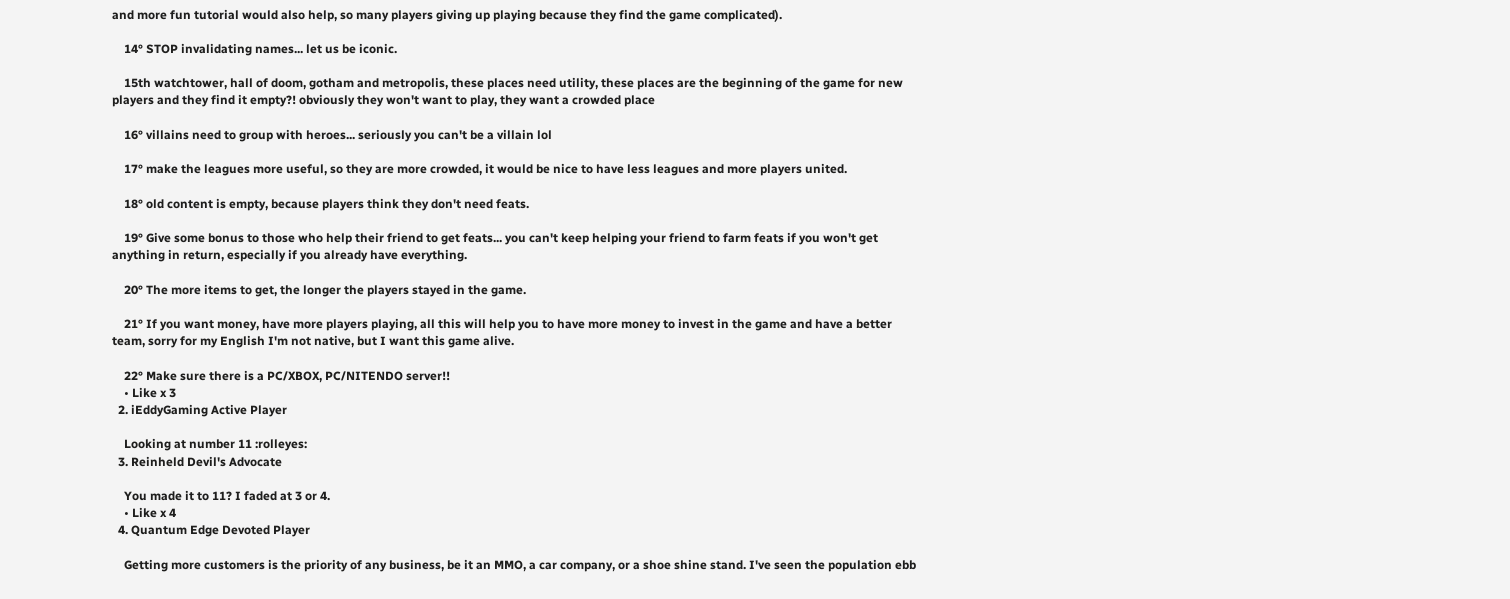and more fun tutorial would also help, so many players giving up playing because they find the game complicated).

    14° STOP invalidating names... let us be iconic.

    15th watchtower, hall of doom, gotham and metropolis, these places need utility, these places are the beginning of the game for new players and they find it empty?! obviously they won't want to play, they want a crowded place

    16° villains need to group with heroes... seriously you can't be a villain lol

    17° make the leagues more useful, so they are more crowded, it would be nice to have less leagues and more players united.

    18° old content is empty, because players think they don't need feats.

    19° Give some bonus to those who help their friend to get feats... you can't keep helping your friend to farm feats if you won't get anything in return, especially if you already have everything.

    20° The more items to get, the longer the players stayed in the game.

    21° If you want money, have more players playing, all this will help you to have more money to invest in the game and have a better team, sorry for my English I'm not native, but I want this game alive.

    22° Make sure there is a PC/XBOX, PC/NITENDO server!!
    • Like x 3
  2. iEddyGaming Active Player

    Looking at number 11 :rolleyes:
  3. Reinheld Devil's Advocate

    You made it to 11? I faded at 3 or 4.
    • Like x 4
  4. Quantum Edge Devoted Player

    Getting more customers is the priority of any business, be it an MMO, a car company, or a shoe shine stand. I've seen the population ebb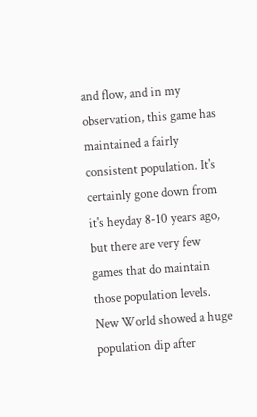and flow, and in my observation, this game has maintained a fairly consistent population. It's certainly gone down from it's heyday 8-10 years ago, but there are very few games that do maintain those population levels. New World showed a huge population dip after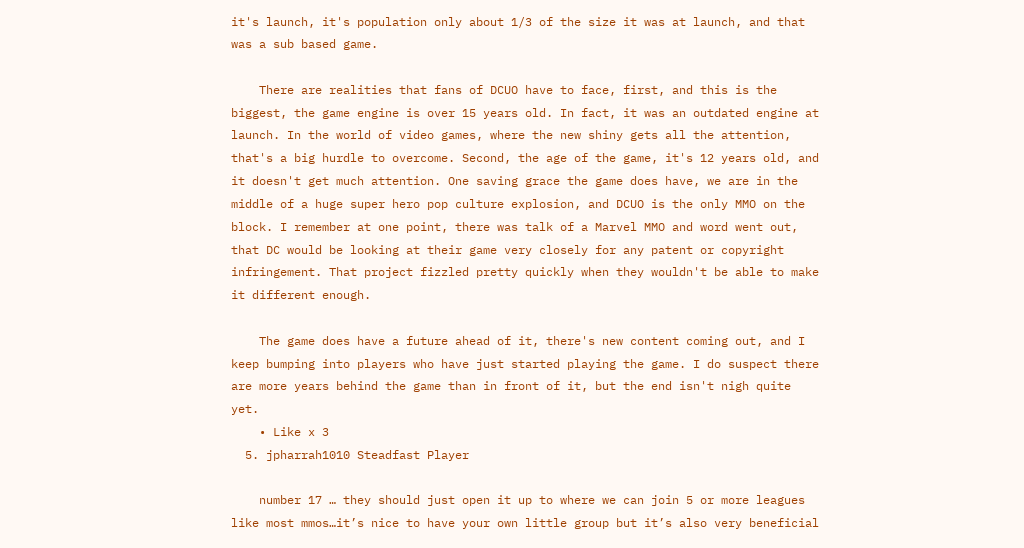it's launch, it's population only about 1/3 of the size it was at launch, and that was a sub based game.

    There are realities that fans of DCUO have to face, first, and this is the biggest, the game engine is over 15 years old. In fact, it was an outdated engine at launch. In the world of video games, where the new shiny gets all the attention, that's a big hurdle to overcome. Second, the age of the game, it's 12 years old, and it doesn't get much attention. One saving grace the game does have, we are in the middle of a huge super hero pop culture explosion, and DCUO is the only MMO on the block. I remember at one point, there was talk of a Marvel MMO and word went out, that DC would be looking at their game very closely for any patent or copyright infringement. That project fizzled pretty quickly when they wouldn't be able to make it different enough.

    The game does have a future ahead of it, there's new content coming out, and I keep bumping into players who have just started playing the game. I do suspect there are more years behind the game than in front of it, but the end isn't nigh quite yet.
    • Like x 3
  5. jpharrah1010 Steadfast Player

    number 17 … they should just open it up to where we can join 5 or more leagues like most mmos…it’s nice to have your own little group but it’s also very beneficial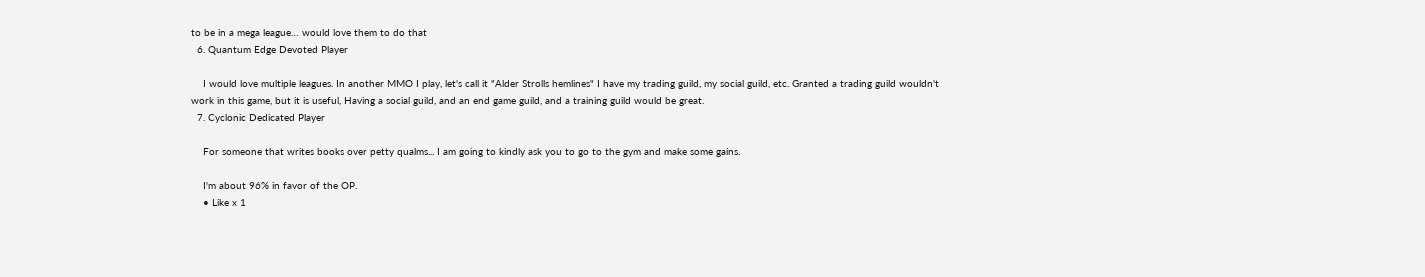to be in a mega league… would love them to do that
  6. Quantum Edge Devoted Player

    I would love multiple leagues. In another MMO I play, let's call it "Alder Strolls hemlines" I have my trading guild, my social guild, etc. Granted a trading guild wouldn't work in this game, but it is useful, Having a social guild, and an end game guild, and a training guild would be great.
  7. Cyclonic Dedicated Player

    For someone that writes books over petty qualms... I am going to kindly ask you to go to the gym and make some gains.

    I'm about 96% in favor of the OP.
    • Like x 1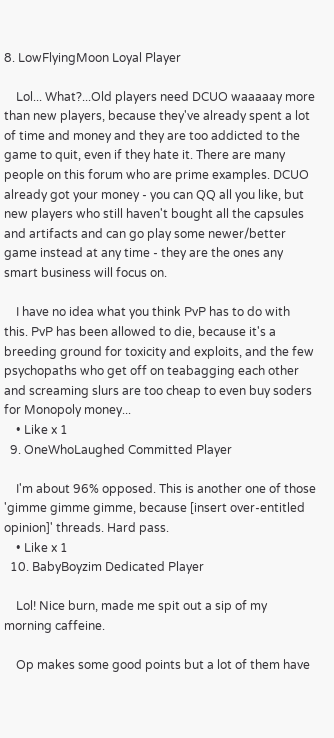8. LowFlyingMoon Loyal Player

    Lol... What?...Old players need DCUO waaaaay more than new players, because they've already spent a lot of time and money and they are too addicted to the game to quit, even if they hate it. There are many people on this forum who are prime examples. DCUO already got your money - you can QQ all you like, but new players who still haven't bought all the capsules and artifacts and can go play some newer/better game instead at any time - they are the ones any smart business will focus on.

    I have no idea what you think PvP has to do with this. PvP has been allowed to die, because it's a breeding ground for toxicity and exploits, and the few psychopaths who get off on teabagging each other and screaming slurs are too cheap to even buy soders for Monopoly money...
    • Like x 1
  9. OneWhoLaughed Committed Player

    I'm about 96% opposed. This is another one of those 'gimme gimme gimme, because [insert over-entitled opinion]' threads. Hard pass.
    • Like x 1
  10. BabyBoyzim Dedicated Player

    Lol! Nice burn, made me spit out a sip of my morning caffeine.

    Op makes some good points but a lot of them have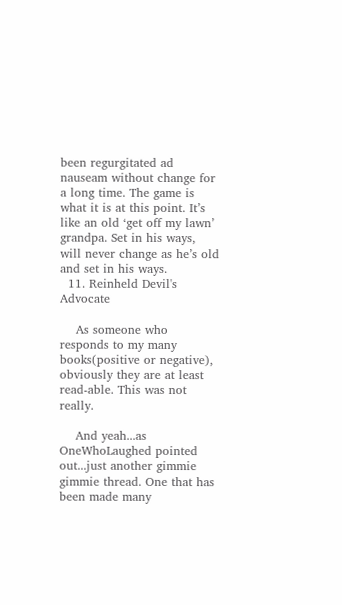been regurgitated ad nauseam without change for a long time. The game is what it is at this point. It’s like an old ‘get off my lawn’ grandpa. Set in his ways, will never change as he’s old and set in his ways.
  11. Reinheld Devil's Advocate

    As someone who responds to my many books(positive or negative), obviously they are at least read-able. This was not really.

    And yeah...as OneWhoLaughed pointed out...just another gimmie gimmie thread. One that has been made many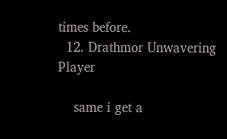times before.
  12. Drathmor Unwavering Player

    same i get a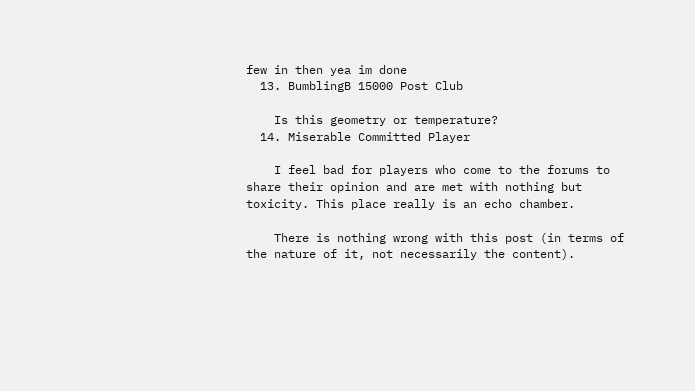few in then yea im done
  13. BumblingB 15000 Post Club

    Is this geometry or temperature?
  14. Miserable Committed Player

    I feel bad for players who come to the forums to share their opinion and are met with nothing but toxicity. This place really is an echo chamber.

    There is nothing wrong with this post (in terms of the nature of it, not necessarily the content).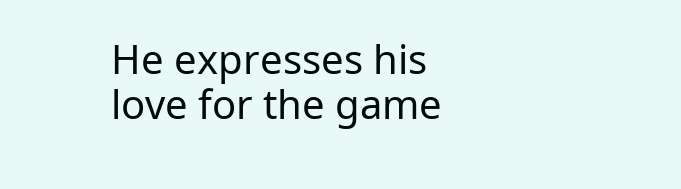He expresses his love for the game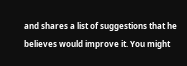and shares a list of suggestions that he believes would improve it. You might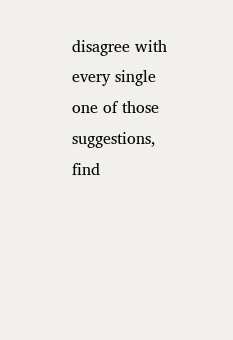disagree with every single one of those suggestions, find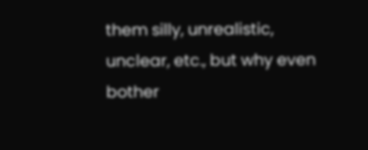them silly, unrealistic, unclear, etc., but why even bother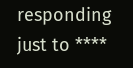responding just to ****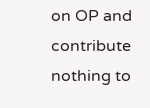on OP and contribute nothing to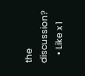the discussion?
    • Like x 1